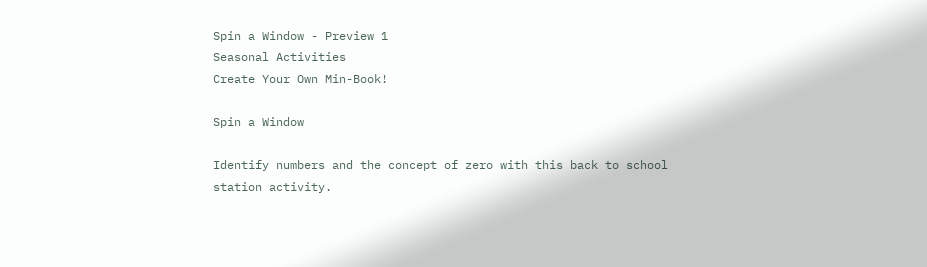Spin a Window - Preview 1
Seasonal Activities
Create Your Own Min-Book!

Spin a Window

Identify numbers and the concept of zero with this back to school station activity.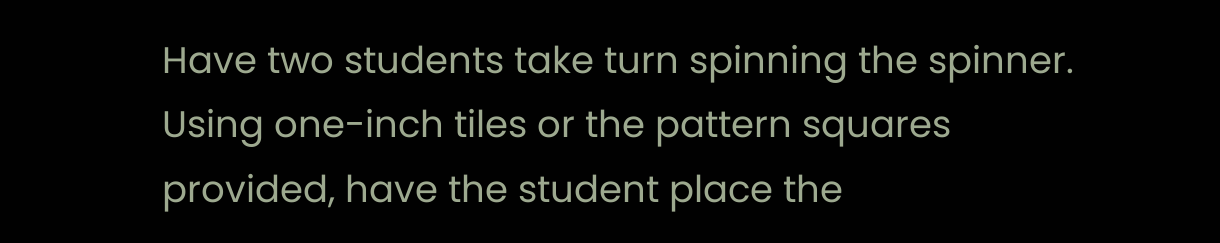Have two students take turn spinning the spinner. Using one-inch tiles or the pattern squares provided, have the student place the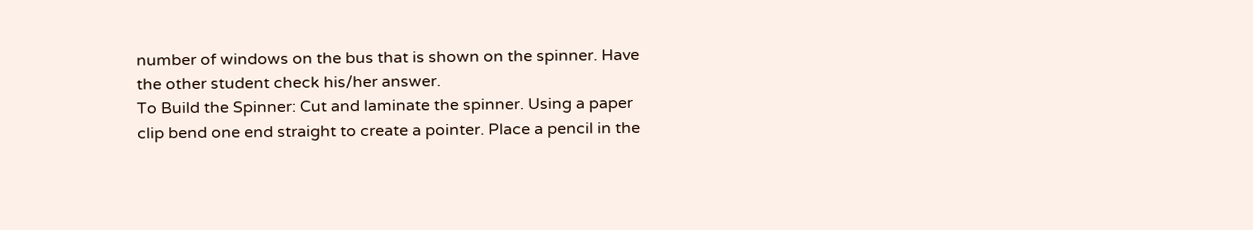number of windows on the bus that is shown on the spinner. Have the other student check his/her answer.
To Build the Spinner: Cut and laminate the spinner. Using a paper clip bend one end straight to create a pointer. Place a pencil in the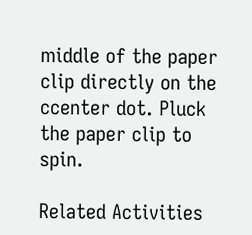middle of the paper clip directly on the ccenter dot. Pluck the paper clip to spin.

Related Activities